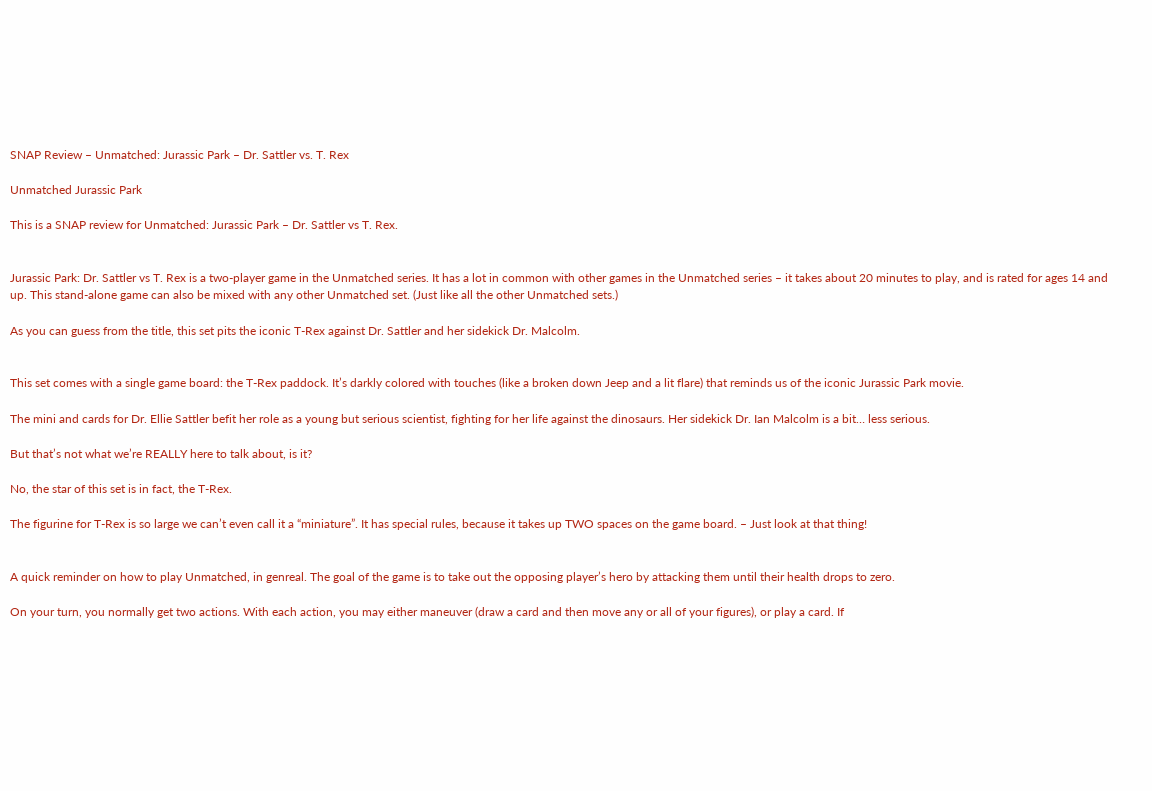SNAP Review – Unmatched: Jurassic Park – Dr. Sattler vs. T. Rex

Unmatched Jurassic Park

This is a SNAP review for Unmatched: Jurassic Park – Dr. Sattler vs T. Rex.


Jurassic Park: Dr. Sattler vs T. Rex is a two-player game in the Unmatched series. It has a lot in common with other games in the Unmatched series – it takes about 20 minutes to play, and is rated for ages 14 and up. This stand-alone game can also be mixed with any other Unmatched set. (Just like all the other Unmatched sets.)

As you can guess from the title, this set pits the iconic T-Rex against Dr. Sattler and her sidekick Dr. Malcolm.


This set comes with a single game board: the T-Rex paddock. It’s darkly colored with touches (like a broken down Jeep and a lit flare) that reminds us of the iconic Jurassic Park movie.

The mini and cards for Dr. Ellie Sattler befit her role as a young but serious scientist, fighting for her life against the dinosaurs. Her sidekick Dr. Ian Malcolm is a bit… less serious.

But that’s not what we’re REALLY here to talk about, is it?

No, the star of this set is in fact, the T-Rex.

The figurine for T-Rex is so large we can’t even call it a “miniature”. It has special rules, because it takes up TWO spaces on the game board. – Just look at that thing!


A quick reminder on how to play Unmatched, in genreal. The goal of the game is to take out the opposing player’s hero by attacking them until their health drops to zero.

On your turn, you normally get two actions. With each action, you may either maneuver (draw a card and then move any or all of your figures), or play a card. If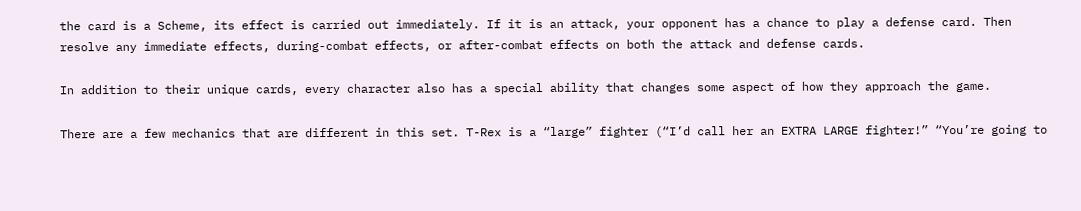the card is a Scheme, its effect is carried out immediately. If it is an attack, your opponent has a chance to play a defense card. Then resolve any immediate effects, during-combat effects, or after-combat effects on both the attack and defense cards.

In addition to their unique cards, every character also has a special ability that changes some aspect of how they approach the game.

There are a few mechanics that are different in this set. T-Rex is a “large” fighter (“I’d call her an EXTRA LARGE fighter!” “You’re going to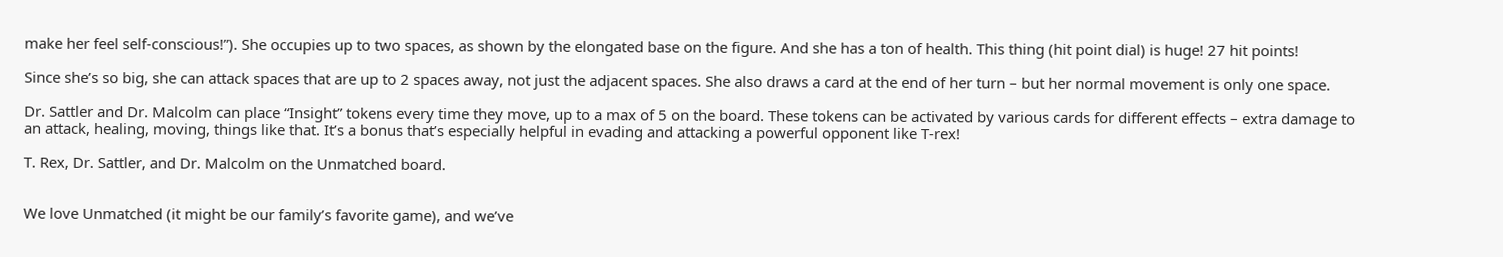make her feel self-conscious!”). She occupies up to two spaces, as shown by the elongated base on the figure. And she has a ton of health. This thing (hit point dial) is huge! 27 hit points!

Since she’s so big, she can attack spaces that are up to 2 spaces away, not just the adjacent spaces. She also draws a card at the end of her turn – but her normal movement is only one space.

Dr. Sattler and Dr. Malcolm can place “Insight” tokens every time they move, up to a max of 5 on the board. These tokens can be activated by various cards for different effects – extra damage to an attack, healing, moving, things like that. It’s a bonus that’s especially helpful in evading and attacking a powerful opponent like T-rex!

T. Rex, Dr. Sattler, and Dr. Malcolm on the Unmatched board.


We love Unmatched (it might be our family’s favorite game), and we’ve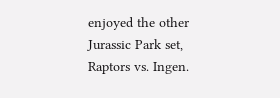enjoyed the other Jurassic Park set, Raptors vs. Ingen.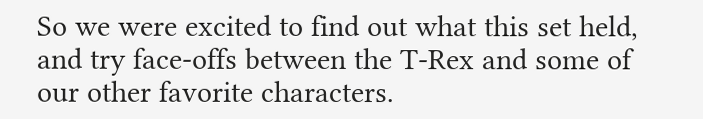So we were excited to find out what this set held, and try face-offs between the T-Rex and some of our other favorite characters.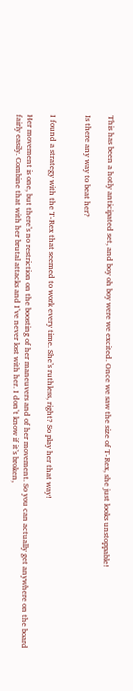This has been a hotly anticipated set, and boy oh boy were we excited. Once we saw the size of T-Rex, she just looks unstoppable!

Is there any way to beat her?


I found a strategy with the T-Rex that seemed to work every time. She’s ruthless, right? So play her that way!

Her movement is one, but there’s no restriction on the boosting of her maneuvers and of her movement. So you can actually get anywhere on the board fairly easily. Combine that with her brutal attacks and I’ve never lost with her. I don’t know if it’s broken,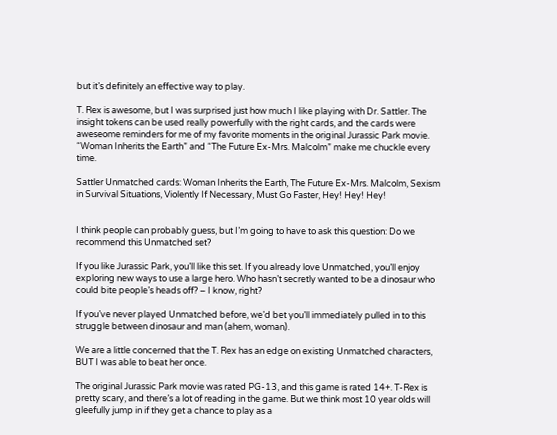but it’s definitely an effective way to play.

T. Rex is awesome, but I was surprised just how much I like playing with Dr. Sattler. The insight tokens can be used really powerfully with the right cards, and the cards were aweseome reminders for me of my favorite moments in the original Jurassic Park movie. “Woman Inherits the Earth” and “The Future Ex-Mrs. Malcolm” make me chuckle every time.

Sattler Unmatched cards: Woman Inherits the Earth, The Future Ex-Mrs. Malcolm, Sexism in Survival Situations, Violently If Necessary, Must Go Faster, Hey! Hey! Hey!


I think people can probably guess, but I’m going to have to ask this question: Do we recommend this Unmatched set?

If you like Jurassic Park, you’ll like this set. If you already love Unmatched, you’ll enjoy exploring new ways to use a large hero. Who hasn’t secretly wanted to be a dinosaur who could bite people’s heads off? – I know, right?

If you’ve never played Unmatched before, we’d bet you’ll immediately pulled in to this struggle between dinosaur and man (ahem, woman).

We are a little concerned that the T. Rex has an edge on existing Unmatched characters, BUT I was able to beat her once.

The original Jurassic Park movie was rated PG-13, and this game is rated 14+. T-Rex is pretty scary, and there’s a lot of reading in the game. But we think most 10 year olds will gleefully jump in if they get a chance to play as a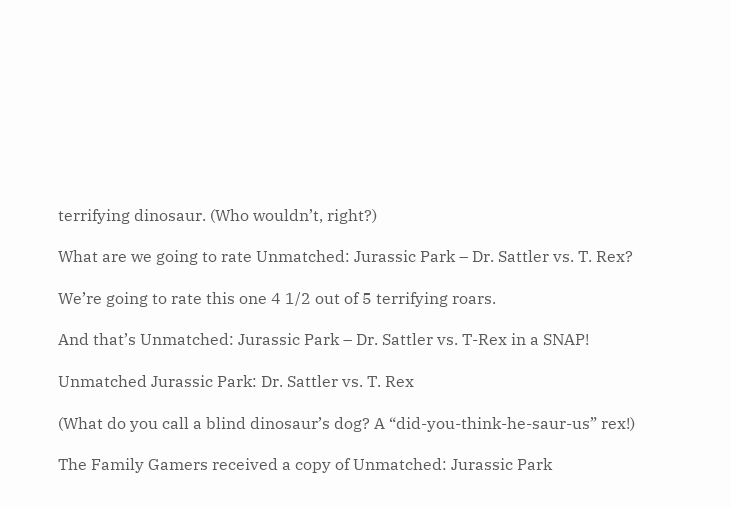terrifying dinosaur. (Who wouldn’t, right?)

What are we going to rate Unmatched: Jurassic Park – Dr. Sattler vs. T. Rex?

We’re going to rate this one 4 1/2 out of 5 terrifying roars.

And that’s Unmatched: Jurassic Park – Dr. Sattler vs. T-Rex in a SNAP!

Unmatched Jurassic Park: Dr. Sattler vs. T. Rex

(What do you call a blind dinosaur’s dog? A “did-you-think-he-saur-us” rex!)

The Family Gamers received a copy of Unmatched: Jurassic Park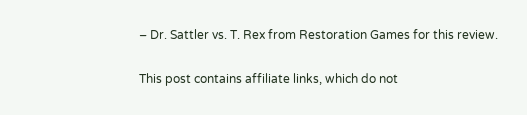– Dr. Sattler vs. T. Rex from Restoration Games for this review.

This post contains affiliate links, which do not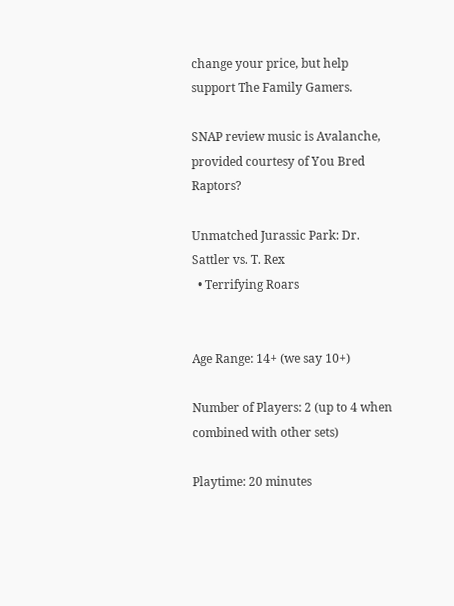change your price, but help support The Family Gamers.

SNAP review music is Avalanche, provided courtesy of You Bred Raptors?

Unmatched Jurassic Park: Dr. Sattler vs. T. Rex
  • Terrifying Roars


Age Range: 14+ (we say 10+)

Number of Players: 2 (up to 4 when combined with other sets)

Playtime: 20 minutes